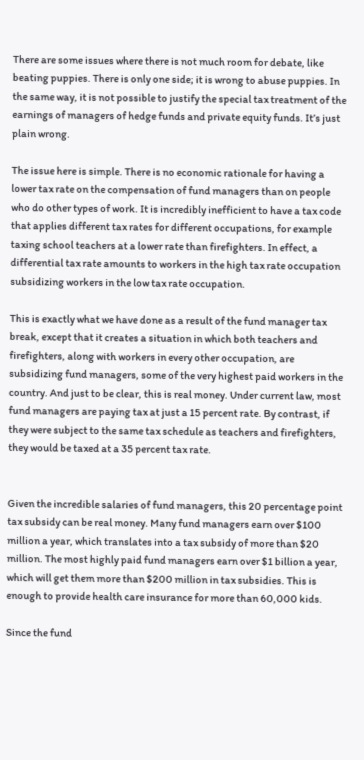There are some issues where there is not much room for debate, like beating puppies. There is only one side; it is wrong to abuse puppies. In the same way, it is not possible to justify the special tax treatment of the earnings of managers of hedge funds and private equity funds. It’s just plain wrong.

The issue here is simple. There is no economic rationale for having a lower tax rate on the compensation of fund managers than on people who do other types of work. It is incredibly inefficient to have a tax code that applies different tax rates for different occupations, for example taxing school teachers at a lower rate than firefighters. In effect, a differential tax rate amounts to workers in the high tax rate occupation subsidizing workers in the low tax rate occupation.

This is exactly what we have done as a result of the fund manager tax break, except that it creates a situation in which both teachers and firefighters, along with workers in every other occupation, are subsidizing fund managers, some of the very highest paid workers in the country. And just to be clear, this is real money. Under current law, most fund managers are paying tax at just a 15 percent rate. By contrast, if they were subject to the same tax schedule as teachers and firefighters, they would be taxed at a 35 percent tax rate.


Given the incredible salaries of fund managers, this 20 percentage point tax subsidy can be real money. Many fund managers earn over $100 million a year, which translates into a tax subsidy of more than $20 million. The most highly paid fund managers earn over $1 billion a year, which will get them more than $200 million in tax subsidies. This is enough to provide health care insurance for more than 60,000 kids.

Since the fund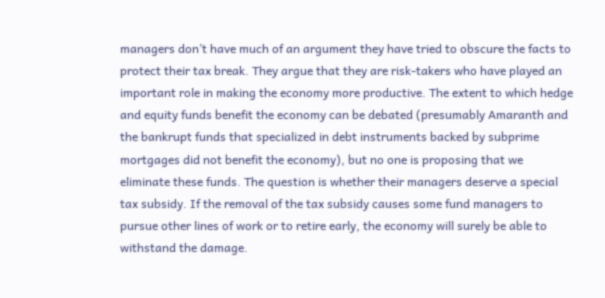managers don’t have much of an argument they have tried to obscure the facts to protect their tax break. They argue that they are risk-takers who have played an important role in making the economy more productive. The extent to which hedge and equity funds benefit the economy can be debated (presumably Amaranth and the bankrupt funds that specialized in debt instruments backed by subprime mortgages did not benefit the economy), but no one is proposing that we eliminate these funds. The question is whether their managers deserve a special tax subsidy. If the removal of the tax subsidy causes some fund managers to pursue other lines of work or to retire early, the economy will surely be able to withstand the damage.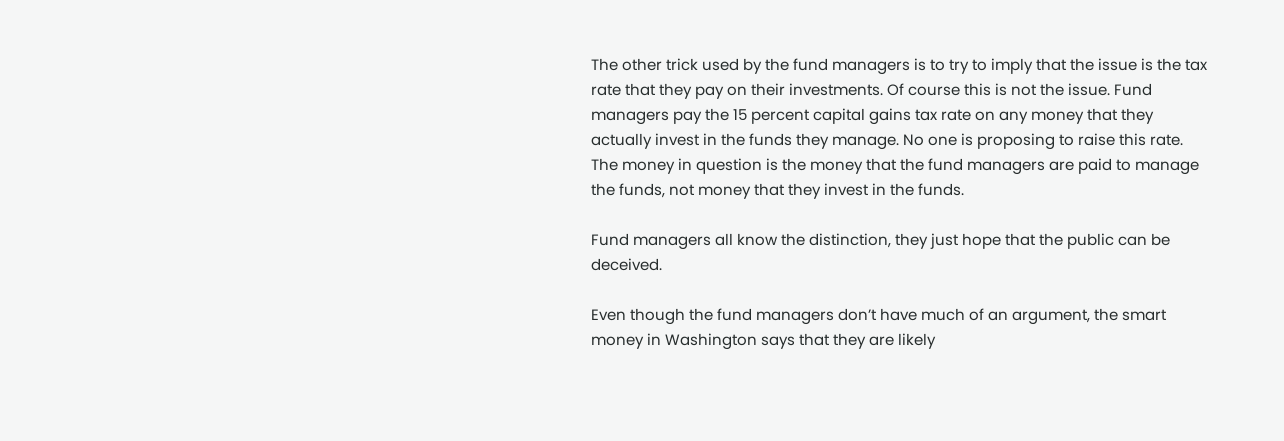The other trick used by the fund managers is to try to imply that the issue is the tax rate that they pay on their investments. Of course this is not the issue. Fund managers pay the 15 percent capital gains tax rate on any money that they actually invest in the funds they manage. No one is proposing to raise this rate. The money in question is the money that the fund managers are paid to manage the funds, not money that they invest in the funds.

Fund managers all know the distinction, they just hope that the public can be deceived.

Even though the fund managers don’t have much of an argument, the smart money in Washington says that they are likely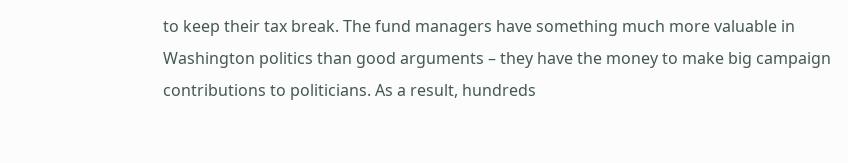to keep their tax break. The fund managers have something much more valuable in Washington politics than good arguments – they have the money to make big campaign contributions to politicians. As a result, hundreds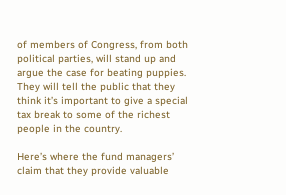of members of Congress, from both political parties, will stand up and argue the case for beating puppies. They will tell the public that they think it’s important to give a special tax break to some of the richest people in the country.

Here’s where the fund managers’ claim that they provide valuable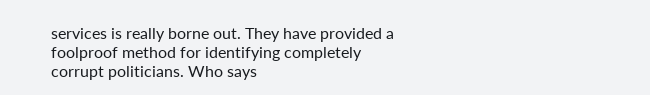services is really borne out. They have provided a foolproof method for identifying completely corrupt politicians. Who says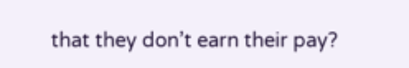that they don’t earn their pay?